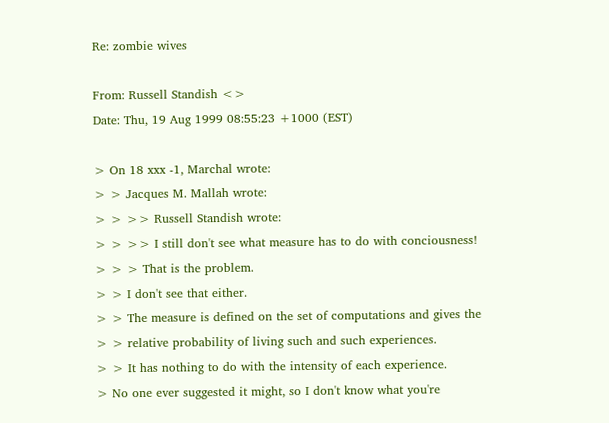Re: zombie wives

From: Russell Standish <>
Date: Thu, 19 Aug 1999 08:55:23 +1000 (EST)

> On 18 xxx -1, Marchal wrote:
> > Jacques M. Mallah wrote:
> > >> Russell Standish wrote:
> > >> I still don't see what measure has to do with conciousness!
> > > That is the problem.
> > I don't see that either.
> > The measure is defined on the set of computations and gives the
> > relative probability of living such and such experiences.
> > It has nothing to do with the intensity of each experience.
> No one ever suggested it might, so I don't know what you're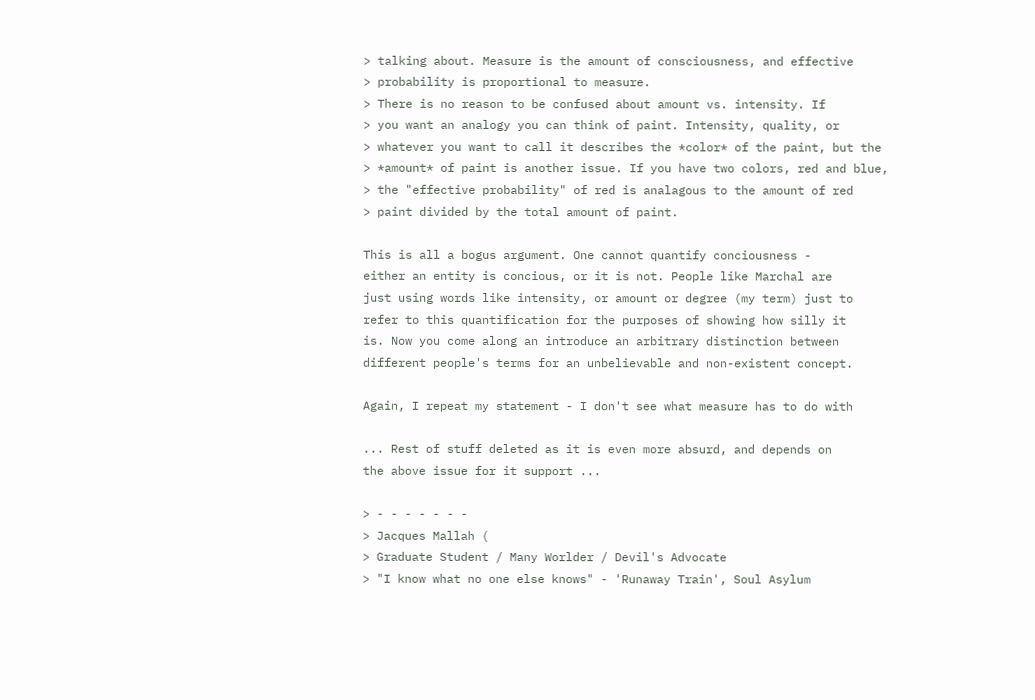> talking about. Measure is the amount of consciousness, and effective
> probability is proportional to measure.
> There is no reason to be confused about amount vs. intensity. If
> you want an analogy you can think of paint. Intensity, quality, or
> whatever you want to call it describes the *color* of the paint, but the
> *amount* of paint is another issue. If you have two colors, red and blue,
> the "effective probability" of red is analagous to the amount of red
> paint divided by the total amount of paint.

This is all a bogus argument. One cannot quantify conciousness -
either an entity is concious, or it is not. People like Marchal are
just using words like intensity, or amount or degree (my term) just to
refer to this quantification for the purposes of showing how silly it
is. Now you come along an introduce an arbitrary distinction between
different people's terms for an unbelievable and non-existent concept.

Again, I repeat my statement - I don't see what measure has to do with

... Rest of stuff deleted as it is even more absurd, and depends on
the above issue for it support ...

> - - - - - - -
> Jacques Mallah (
> Graduate Student / Many Worlder / Devil's Advocate
> "I know what no one else knows" - 'Runaway Train', Soul Asylum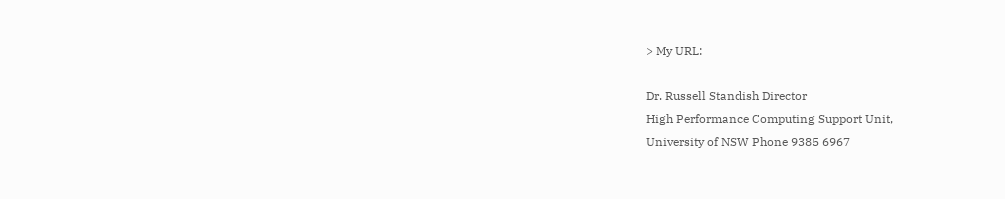> My URL:

Dr. Russell Standish Director
High Performance Computing Support Unit,
University of NSW Phone 9385 6967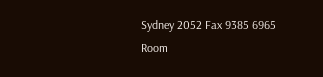Sydney 2052 Fax 9385 6965
Room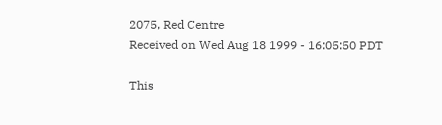2075, Red Centre
Received on Wed Aug 18 1999 - 16:05:50 PDT

This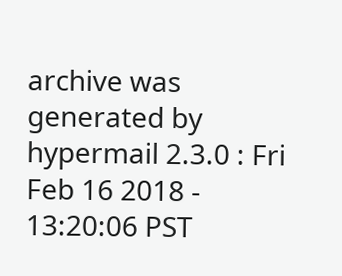archive was generated by hypermail 2.3.0 : Fri Feb 16 2018 - 13:20:06 PST